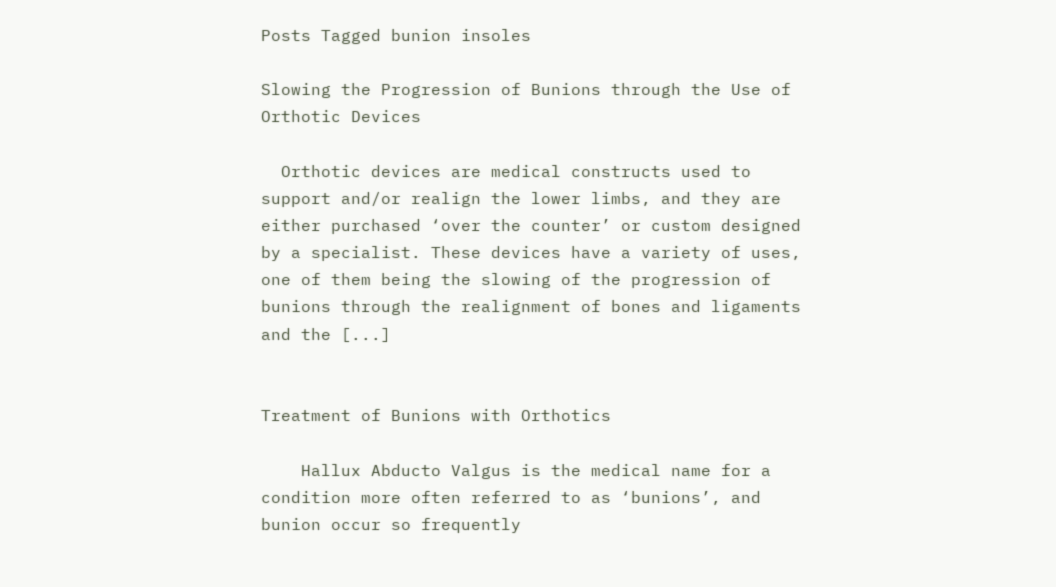Posts Tagged bunion insoles

Slowing the Progression of Bunions through the Use of Orthotic Devices

  Orthotic devices are medical constructs used to support and/or realign the lower limbs, and they are either purchased ‘over the counter’ or custom designed by a specialist. These devices have a variety of uses, one of them being the slowing of the progression of bunions through the realignment of bones and ligaments and the [...]


Treatment of Bunions with Orthotics

    Hallux Abducto Valgus is the medical name for a condition more often referred to as ‘bunions’, and bunion occur so frequently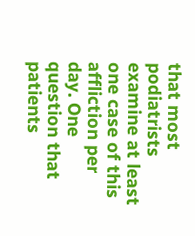that most podiatrists examine at least one case of this affliction per day. One question that patients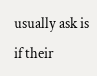usually ask is if their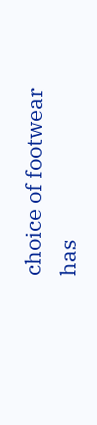choice of footwear has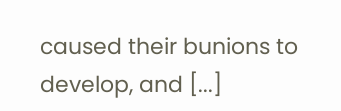caused their bunions to develop, and [...]